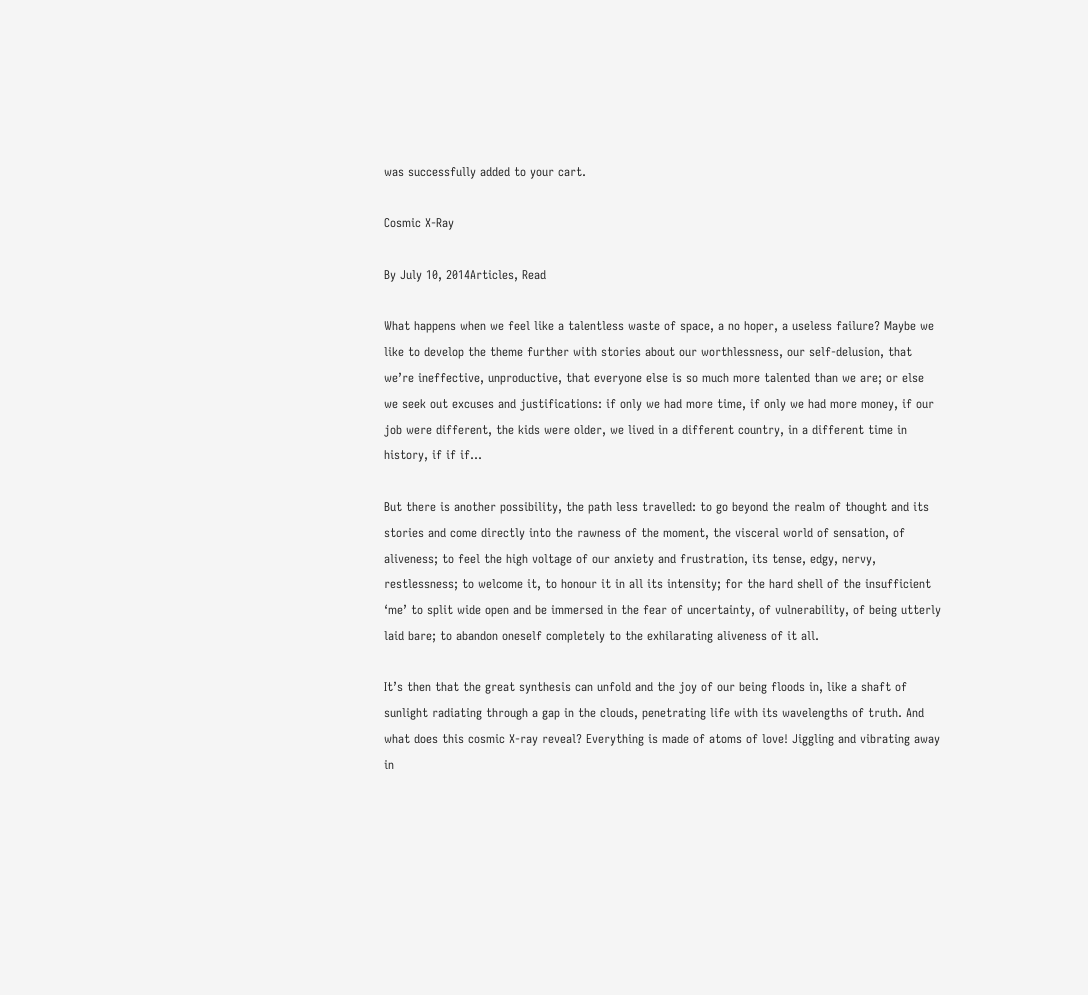was successfully added to your cart.

Cosmic X-Ray

By July 10, 2014Articles, Read

What happens when we feel like a talentless waste of space, a no hoper, a useless failure? Maybe we like to develop the theme further with stories about our worthlessness, our self-delusion, that we’re ineffective, unproductive, that everyone else is so much more talented than we are; or else we seek out excuses and justifications: if only we had more time, if only we had more money, if our job were different, the kids were older, we lived in a different country, in a different time in history, if if if…

But there is another possibility, the path less travelled: to go beyond the realm of thought and its stories and come directly into the rawness of the moment, the visceral world of sensation, of aliveness; to feel the high voltage of our anxiety and frustration, its tense, edgy, nervy, restlessness; to welcome it, to honour it in all its intensity; for the hard shell of the insufficient ‘me’ to split wide open and be immersed in the fear of uncertainty, of vulnerability, of being utterly laid bare; to abandon oneself completely to the exhilarating aliveness of it all.

It’s then that the great synthesis can unfold and the joy of our being floods in, like a shaft of sunlight radiating through a gap in the clouds, penetrating life with its wavelengths of truth. And what does this cosmic X-ray reveal? Everything is made of atoms of love! Jiggling and vibrating away in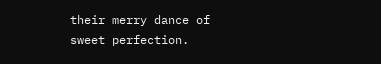their merry dance of sweet perfection.